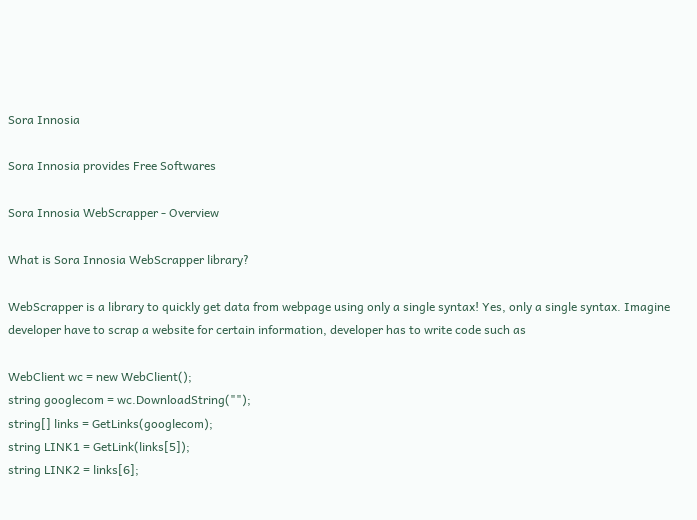Sora Innosia

Sora Innosia provides Free Softwares

Sora Innosia WebScrapper - Overview

What is Sora Innosia WebScrapper library?

WebScrapper is a library to quickly get data from webpage using only a single syntax! Yes, only a single syntax. Imagine developer have to scrap a website for certain information, developer has to write code such as

WebClient wc = new WebClient();
string googlecom = wc.DownloadString("");
string[] links = GetLinks(googlecom);
string LINK1 = GetLink(links[5]);
string LINK2 = links[6];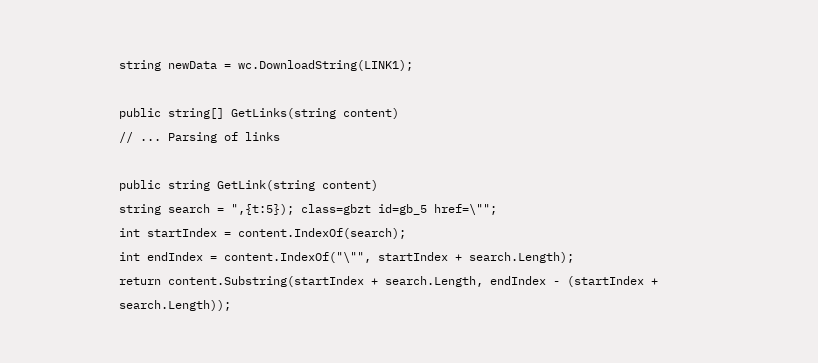string newData = wc.DownloadString(LINK1);

public string[] GetLinks(string content)
// ... Parsing of links

public string GetLink(string content)
string search = ",{t:5}); class=gbzt id=gb_5 href=\"";
int startIndex = content.IndexOf(search);
int endIndex = content.IndexOf("\"", startIndex + search.Length);
return content.Substring(startIndex + search.Length, endIndex - (startIndex + search.Length));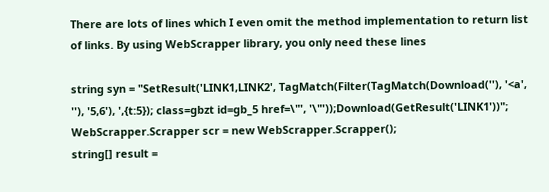There are lots of lines which I even omit the method implementation to return list of links. By using WebScrapper library, you only need these lines

string syn = "SetResult('LINK1,LINK2', TagMatch(Filter(TagMatch(Download(''), '<a', ''), '5,6'), ',{t:5}); class=gbzt id=gb_5 href=\"', '\"'));Download(GetResult('LINK1'))";
WebScrapper.Scrapper scr = new WebScrapper.Scrapper();
string[] result =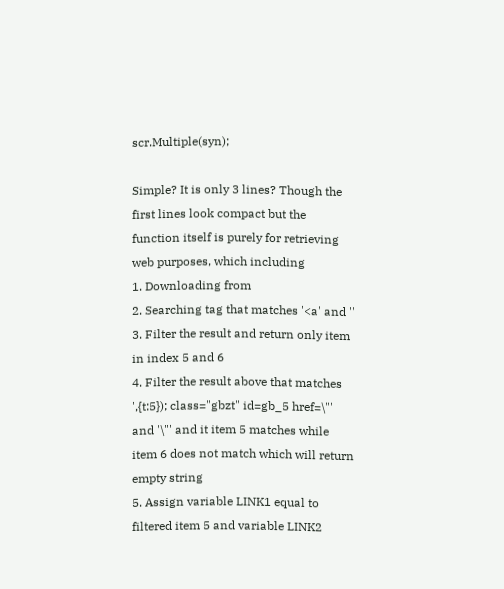scr.Multiple(syn);

Simple? It is only 3 lines? Though the first lines look compact but the function itself is purely for retrieving web purposes, which including
1. Downloading from
2. Searching tag that matches '<a' and ''
3. Filter the result and return only item in index 5 and 6
4. Filter the result above that matches ',{t:5}); class="gbzt" id=gb_5 href=\"' and '\"' and it item 5 matches while item 6 does not match which will return empty string
5. Assign variable LINK1 equal to filtered item 5 and variable LINK2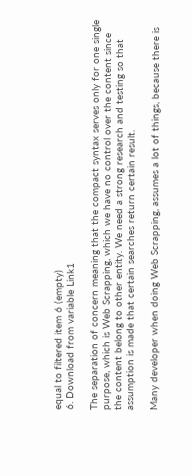equal to filtered item 6 (empty)
6. Download from variable Link1

The separation of concern meaning that the compact syntax serves only for one single purpose, which is Web Scrapping, which we have no control over the content since the content belong to other entity. We need a strong research and testing so that assumption is made that certain searches return certain result.

Many developer when doing Web Scrapping, assumes a lot of things, because there is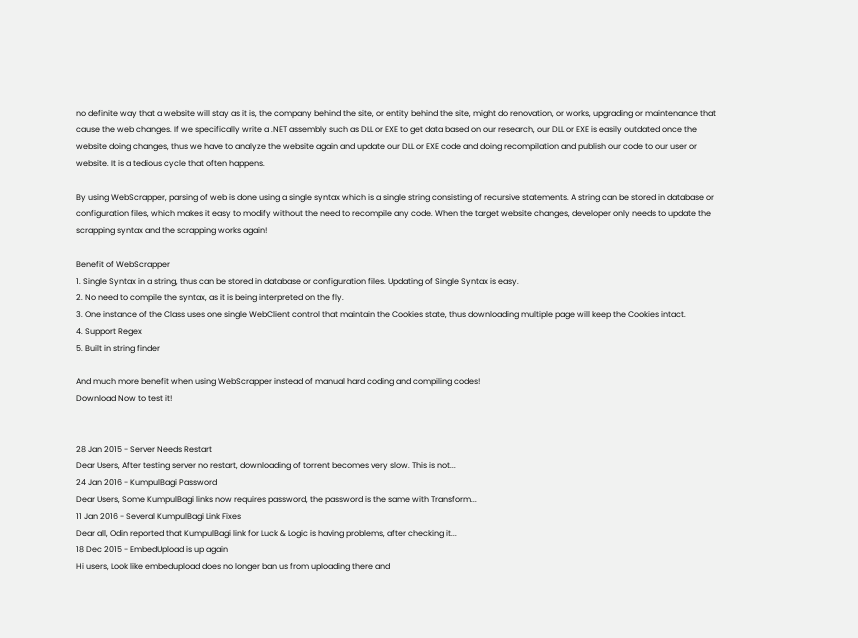no definite way that a website will stay as it is, the company behind the site, or entity behind the site, might do renovation, or works, upgrading or maintenance that cause the web changes. If we specifically write a .NET assembly such as DLL or EXE to get data based on our research, our DLL or EXE is easily outdated once the website doing changes, thus we have to analyze the website again and update our DLL or EXE code and doing recompilation and publish our code to our user or website. It is a tedious cycle that often happens.

By using WebScrapper, parsing of web is done using a single syntax which is a single string consisting of recursive statements. A string can be stored in database or configuration files, which makes it easy to modify without the need to recompile any code. When the target website changes, developer only needs to update the scrapping syntax and the scrapping works again!

Benefit of WebScrapper
1. Single Syntax in a string, thus can be stored in database or configuration files. Updating of Single Syntax is easy.
2. No need to compile the syntax, as it is being interpreted on the fly.
3. One instance of the Class uses one single WebClient control that maintain the Cookies state, thus downloading multiple page will keep the Cookies intact.
4. Support Regex
5. Built in string finder

And much more benefit when using WebScrapper instead of manual hard coding and compiling codes!
Download Now to test it!


28 Jan 2015 - Server Needs Restart
Dear Users, After testing server no restart, downloading of torrent becomes very slow. This is not...
24 Jan 2016 - KumpulBagi Password
Dear Users, Some KumpulBagi links now requires password, the password is the same with Transform...
11 Jan 2016 - Several KumpulBagi Link Fixes
Dear all, Odin reported that KumpulBagi link for Luck & Logic is having problems, after checking it...
18 Dec 2015 - EmbedUpload is up again
Hi users, Look like embedupload does no longer ban us from uploading there and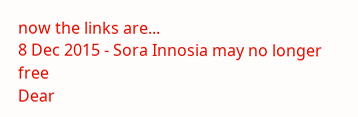now the links are...
8 Dec 2015 - Sora Innosia may no longer free
Dear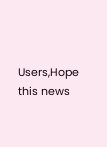Users,Hope this news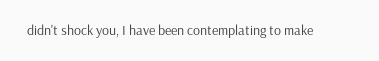didn't shock you, I have been contemplating to make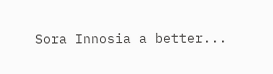Sora Innosia a better...